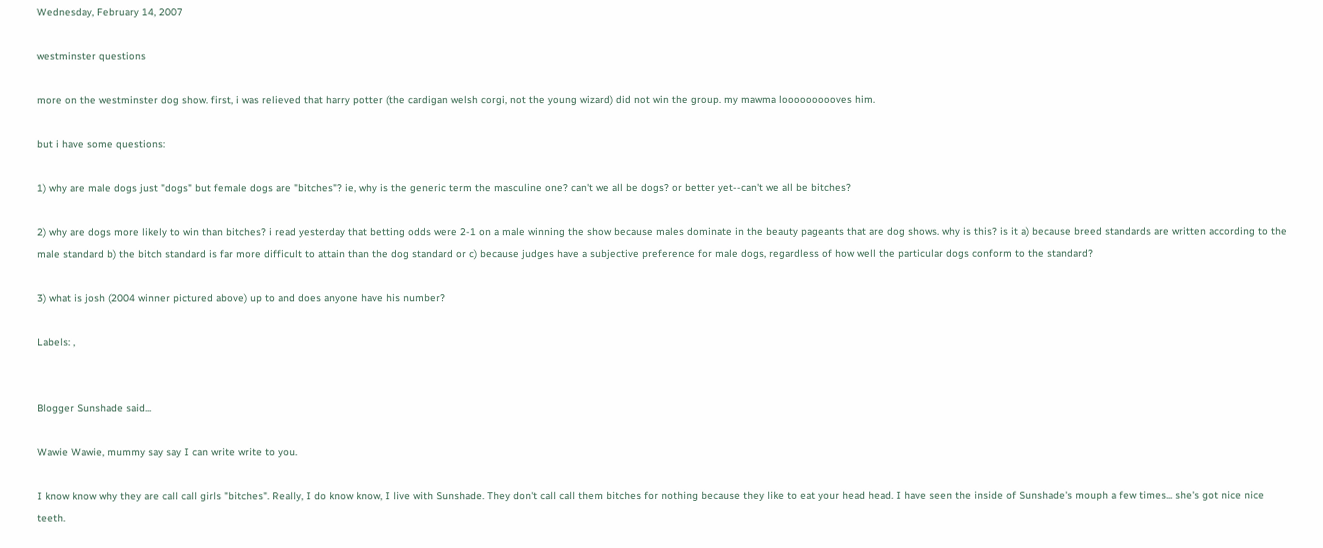Wednesday, February 14, 2007

westminster questions

more on the westminster dog show. first, i was relieved that harry potter (the cardigan welsh corgi, not the young wizard) did not win the group. my mawma loooooooooves him.

but i have some questions:

1) why are male dogs just "dogs" but female dogs are "bitches"? ie, why is the generic term the masculine one? can't we all be dogs? or better yet--can't we all be bitches?

2) why are dogs more likely to win than bitches? i read yesterday that betting odds were 2-1 on a male winning the show because males dominate in the beauty pageants that are dog shows. why is this? is it a) because breed standards are written according to the male standard b) the bitch standard is far more difficult to attain than the dog standard or c) because judges have a subjective preference for male dogs, regardless of how well the particular dogs conform to the standard?

3) what is josh (2004 winner pictured above) up to and does anyone have his number?

Labels: ,


Blogger Sunshade said...

Wawie Wawie, mummy say say I can write write to you.

I know know why they are call call girls "bitches". Really, I do know know, I live with Sunshade. They don't call call them bitches for nothing because they like to eat your head head. I have seen the inside of Sunshade's mouph a few times... she's got nice nice teeth.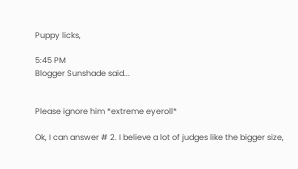Puppy licks,

5:45 PM
Blogger Sunshade said...


Please ignore him *extreme eyeroll*

Ok, I can answer # 2. I believe a lot of judges like the bigger size,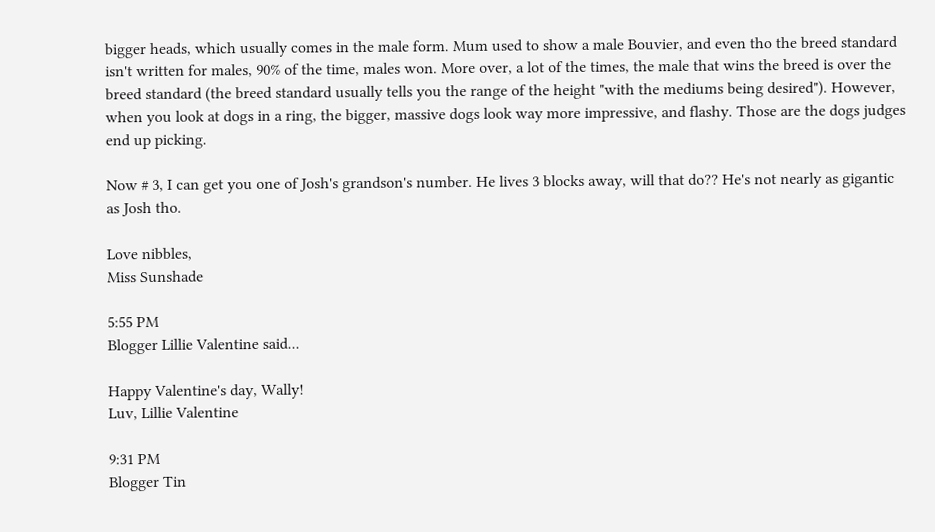bigger heads, which usually comes in the male form. Mum used to show a male Bouvier, and even tho the breed standard isn't written for males, 90% of the time, males won. More over, a lot of the times, the male that wins the breed is over the breed standard (the breed standard usually tells you the range of the height "with the mediums being desired"). However, when you look at dogs in a ring, the bigger, massive dogs look way more impressive, and flashy. Those are the dogs judges end up picking.

Now # 3, I can get you one of Josh's grandson's number. He lives 3 blocks away, will that do?? He's not nearly as gigantic as Josh tho.

Love nibbles,
Miss Sunshade

5:55 PM
Blogger Lillie Valentine said...

Happy Valentine's day, Wally!
Luv, Lillie Valentine

9:31 PM
Blogger Tin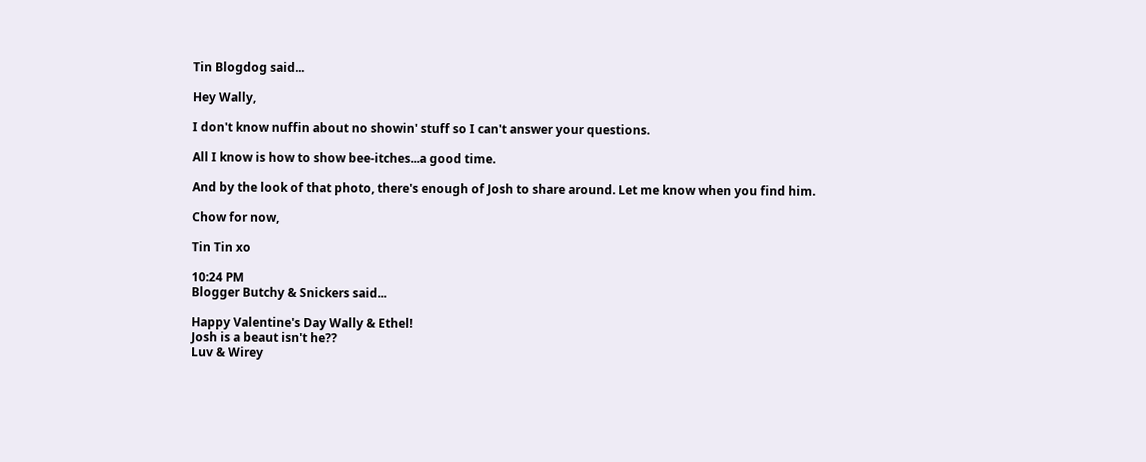Tin Blogdog said...

Hey Wally,

I don't know nuffin about no showin' stuff so I can't answer your questions.

All I know is how to show bee-itches...a good time.

And by the look of that photo, there's enough of Josh to share around. Let me know when you find him.

Chow for now,

Tin Tin xo

10:24 PM
Blogger Butchy & Snickers said...

Happy Valentine's Day Wally & Ethel!
Josh is a beaut isn't he??
Luv & Wirey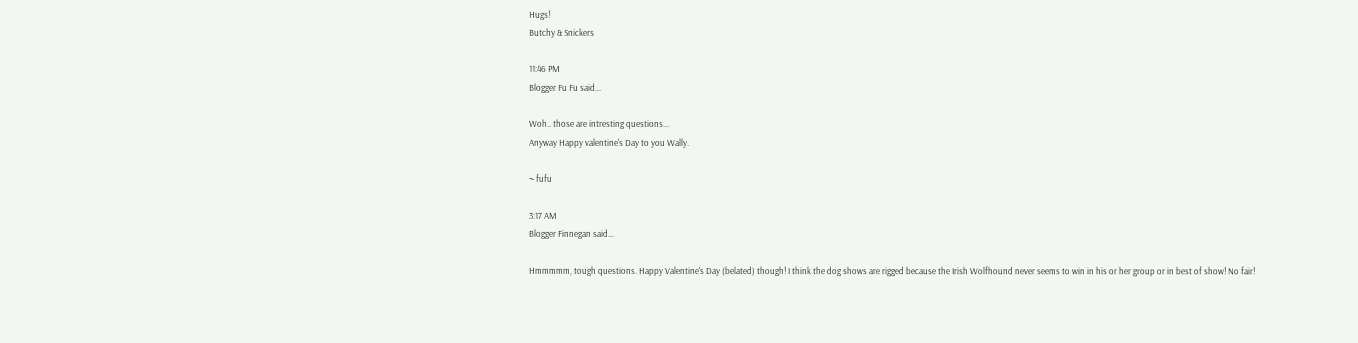Hugs!
Butchy & Snickers

11:46 PM
Blogger Fu Fu said...

Woh.. those are intresting questions...
Anyway Happy valentine's Day to you Wally.

~ fufu

3:17 AM
Blogger Finnegan said...

Hmmmmm, tough questions. Happy Valentine's Day (belated) though! I think the dog shows are rigged because the Irish Wolfhound never seems to win in his or her group or in best of show! No fair!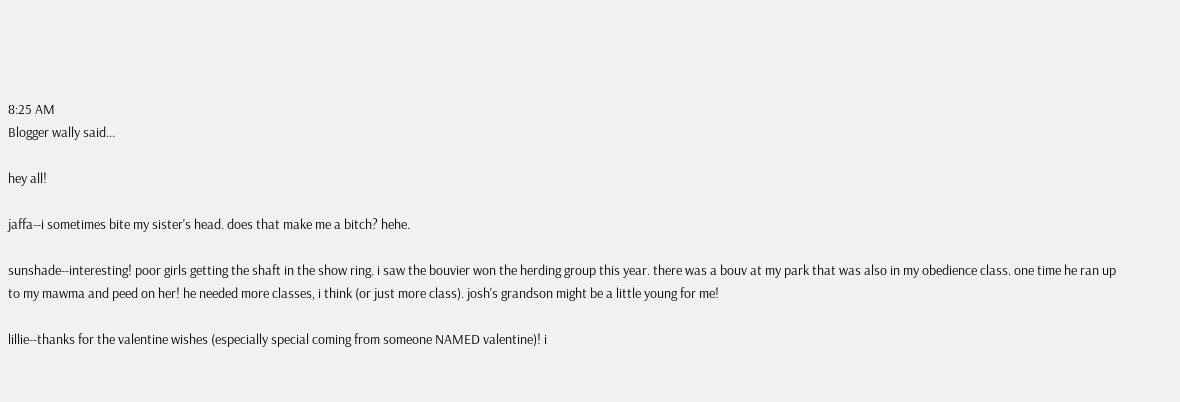8:25 AM
Blogger wally said...

hey all!

jaffa--i sometimes bite my sister's head. does that make me a bitch? hehe.

sunshade--interesting! poor girls getting the shaft in the show ring. i saw the bouvier won the herding group this year. there was a bouv at my park that was also in my obedience class. one time he ran up to my mawma and peed on her! he needed more classes, i think (or just more class). josh's grandson might be a little young for me!

lillie--thanks for the valentine wishes (especially special coming from someone NAMED valentine)! i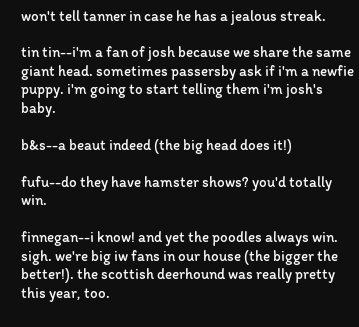won't tell tanner in case he has a jealous streak.

tin tin--i'm a fan of josh because we share the same giant head. sometimes passersby ask if i'm a newfie puppy. i'm going to start telling them i'm josh's baby.

b&s--a beaut indeed (the big head does it!)

fufu--do they have hamster shows? you'd totally win.

finnegan--i know! and yet the poodles always win. sigh. we're big iw fans in our house (the bigger the better!). the scottish deerhound was really pretty this year, too.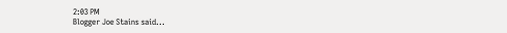2:03 PM
Blogger Joe Stains said...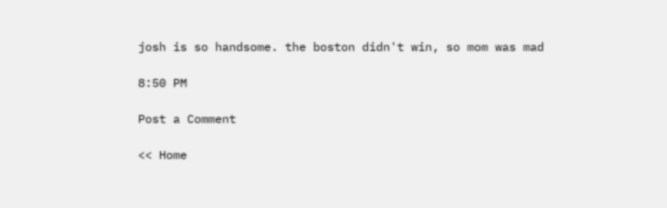josh is so handsome. the boston didn't win, so mom was mad

8:50 PM

Post a Comment

<< Home